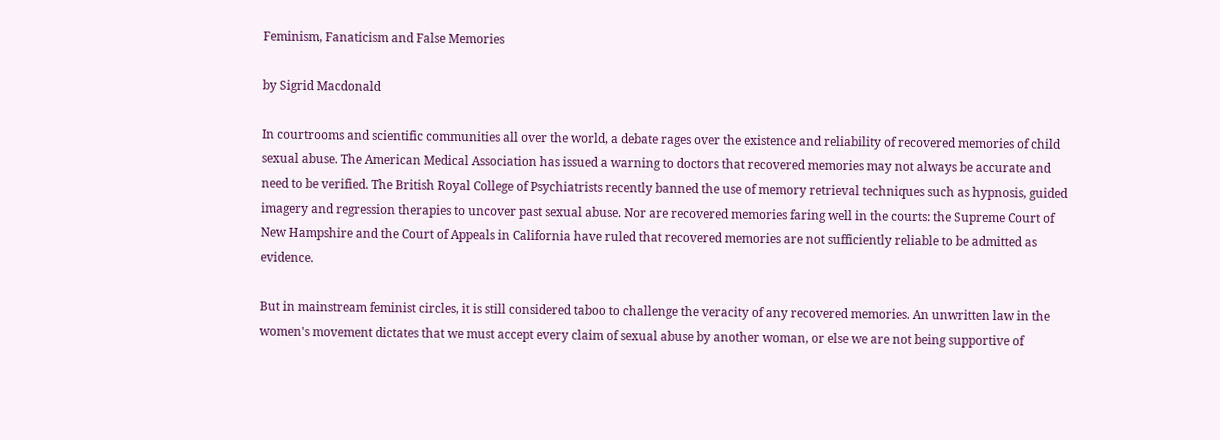Feminism, Fanaticism and False Memories

by Sigrid Macdonald

In courtrooms and scientific communities all over the world, a debate rages over the existence and reliability of recovered memories of child sexual abuse. The American Medical Association has issued a warning to doctors that recovered memories may not always be accurate and need to be verified. The British Royal College of Psychiatrists recently banned the use of memory retrieval techniques such as hypnosis, guided imagery and regression therapies to uncover past sexual abuse. Nor are recovered memories faring well in the courts: the Supreme Court of New Hampshire and the Court of Appeals in California have ruled that recovered memories are not sufficiently reliable to be admitted as evidence.

But in mainstream feminist circles, it is still considered taboo to challenge the veracity of any recovered memories. An unwritten law in the women's movement dictates that we must accept every claim of sexual abuse by another woman, or else we are not being supportive of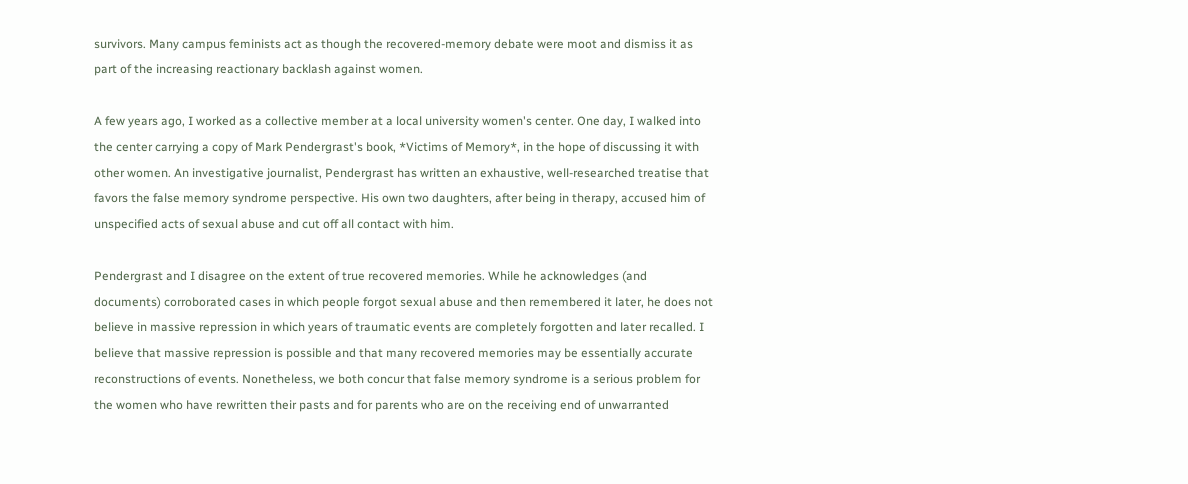survivors. Many campus feminists act as though the recovered-memory debate were moot and dismiss it as part of the increasing reactionary backlash against women.

A few years ago, I worked as a collective member at a local university women's center. One day, I walked into the center carrying a copy of Mark Pendergrast's book, *Victims of Memory*, in the hope of discussing it with other women. An investigative journalist, Pendergrast has written an exhaustive, well-researched treatise that favors the false memory syndrome perspective. His own two daughters, after being in therapy, accused him of unspecified acts of sexual abuse and cut off all contact with him.

Pendergrast and I disagree on the extent of true recovered memories. While he acknowledges (and documents) corroborated cases in which people forgot sexual abuse and then remembered it later, he does not believe in massive repression in which years of traumatic events are completely forgotten and later recalled. I believe that massive repression is possible and that many recovered memories may be essentially accurate reconstructions of events. Nonetheless, we both concur that false memory syndrome is a serious problem for the women who have rewritten their pasts and for parents who are on the receiving end of unwarranted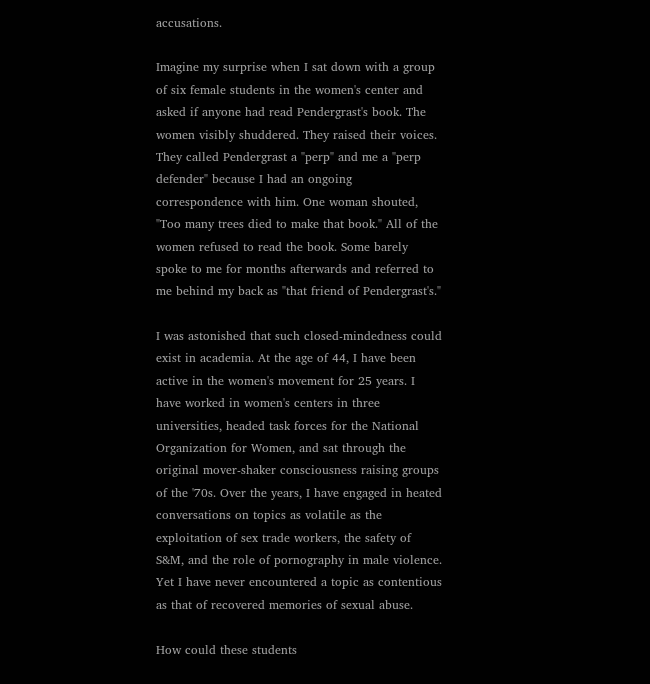accusations.

Imagine my surprise when I sat down with a group of six female students in the women's center and asked if anyone had read Pendergrast's book. The women visibly shuddered. They raised their voices. They called Pendergrast a "perp" and me a "perp defender" because I had an ongoing correspondence with him. One woman shouted, "Too many trees died to make that book." All of the women refused to read the book. Some barely spoke to me for months afterwards and referred to me behind my back as "that friend of Pendergrast's."

I was astonished that such closed-mindedness could exist in academia. At the age of 44, I have been active in the women's movement for 25 years. I have worked in women's centers in three universities, headed task forces for the National Organization for Women, and sat through the original mover-shaker consciousness raising groups of the '70s. Over the years, I have engaged in heated conversations on topics as volatile as the exploitation of sex trade workers, the safety of S&M, and the role of pornography in male violence. Yet I have never encountered a topic as contentious as that of recovered memories of sexual abuse.

How could these students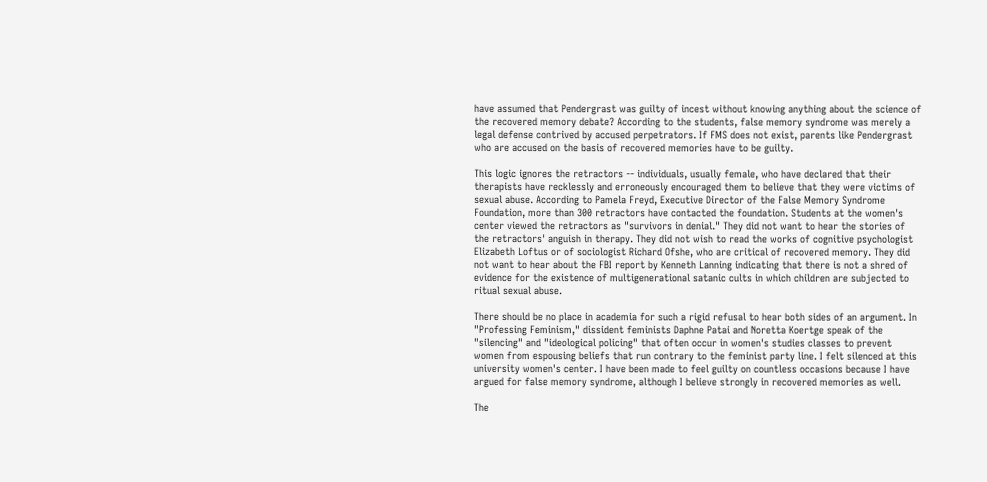have assumed that Pendergrast was guilty of incest without knowing anything about the science of the recovered memory debate? According to the students, false memory syndrome was merely a legal defense contrived by accused perpetrators. If FMS does not exist, parents like Pendergrast who are accused on the basis of recovered memories have to be guilty.

This logic ignores the retractors -- individuals, usually female, who have declared that their therapists have recklessly and erroneously encouraged them to believe that they were victims of sexual abuse. According to Pamela Freyd, Executive Director of the False Memory Syndrome Foundation, more than 300 retractors have contacted the foundation. Students at the women's center viewed the retractors as "survivors in denial." They did not want to hear the stories of the retractors' anguish in therapy. They did not wish to read the works of cognitive psychologist Elizabeth Loftus or of sociologist Richard Ofshe, who are critical of recovered memory. They did not want to hear about the FBI report by Kenneth Lanning indicating that there is not a shred of evidence for the existence of multigenerational satanic cults in which children are subjected to ritual sexual abuse.

There should be no place in academia for such a rigid refusal to hear both sides of an argument. In "Professing Feminism," dissident feminists Daphne Patai and Noretta Koertge speak of the "silencing" and "ideological policing" that often occur in women's studies classes to prevent women from espousing beliefs that run contrary to the feminist party line. I felt silenced at this university women's center. I have been made to feel guilty on countless occasions because I have argued for false memory syndrome, although I believe strongly in recovered memories as well.

The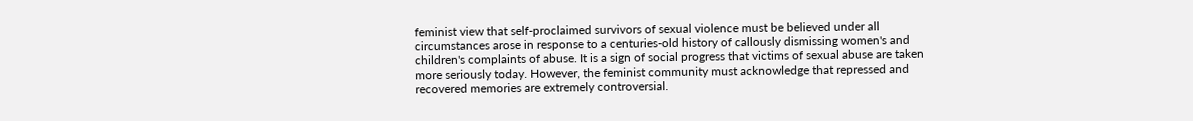feminist view that self-proclaimed survivors of sexual violence must be believed under all circumstances arose in response to a centuries-old history of callously dismissing women's and children's complaints of abuse. It is a sign of social progress that victims of sexual abuse are taken more seriously today. However, the feminist community must acknowledge that repressed and recovered memories are extremely controversial.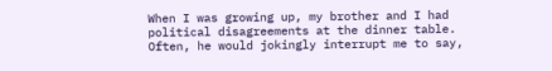When I was growing up, my brother and I had political disagreements at the dinner table. Often, he would jokingly interrupt me to say,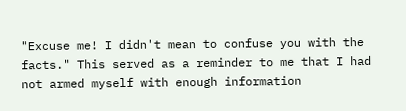"Excuse me! I didn't mean to confuse you with the facts." This served as a reminder to me that I had not armed myself with enough information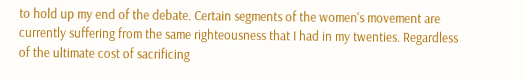to hold up my end of the debate. Certain segments of the women's movement are currently suffering from the same righteousness that I had in my twenties. Regardless of the ultimate cost of sacrificing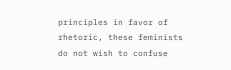principles in favor of rhetoric, these feminists do not wish to confuse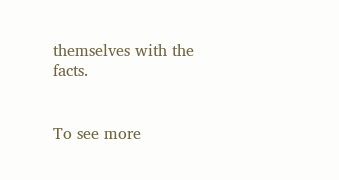themselves with the facts.


To see more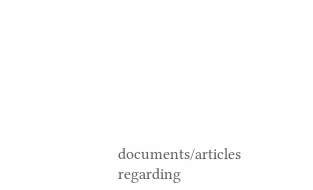documents/articles regarding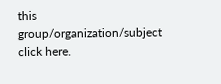this group/organization/subject click here.